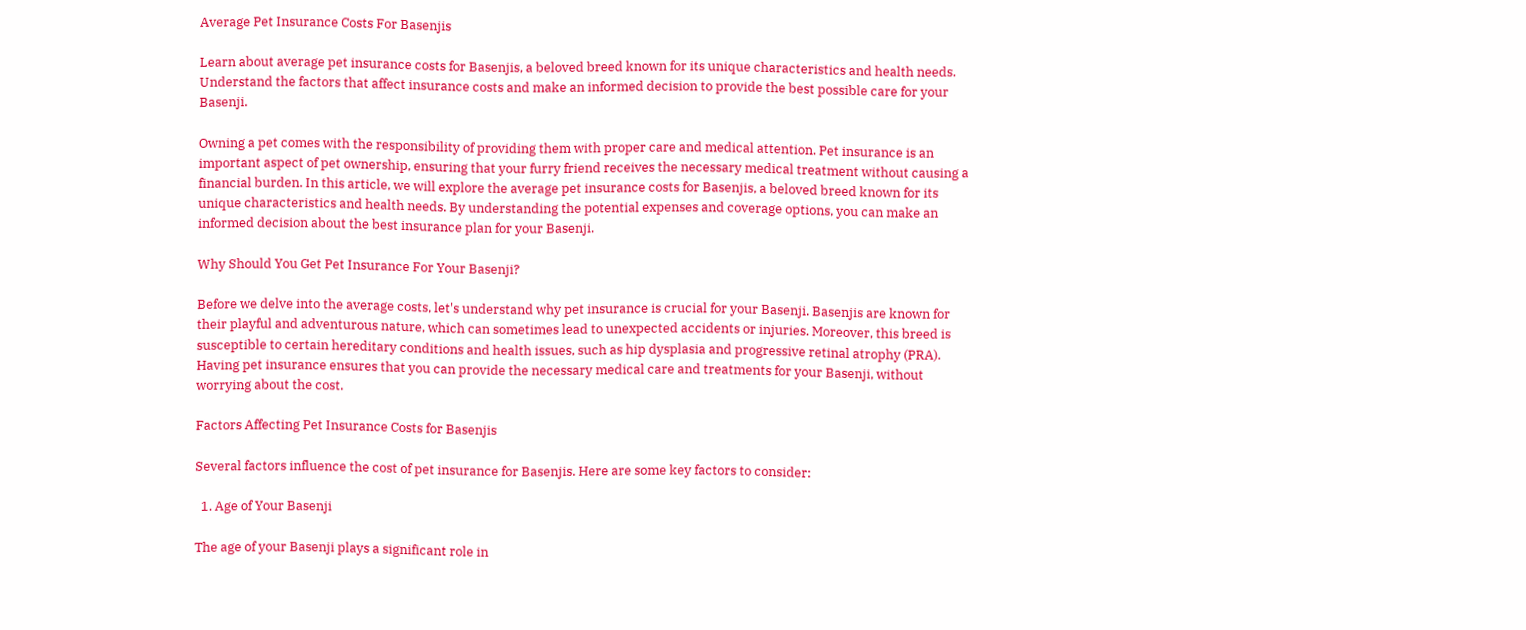Average Pet Insurance Costs For Basenjis

Learn about average pet insurance costs for Basenjis, a beloved breed known for its unique characteristics and health needs. Understand the factors that affect insurance costs and make an informed decision to provide the best possible care for your Basenji.

Owning a pet comes with the responsibility of providing them with proper care and medical attention. Pet insurance is an important aspect of pet ownership, ensuring that your furry friend receives the necessary medical treatment without causing a financial burden. In this article, we will explore the average pet insurance costs for Basenjis, a beloved breed known for its unique characteristics and health needs. By understanding the potential expenses and coverage options, you can make an informed decision about the best insurance plan for your Basenji.

Why Should You Get Pet Insurance For Your Basenji?

Before we delve into the average costs, let's understand why pet insurance is crucial for your Basenji. Basenjis are known for their playful and adventurous nature, which can sometimes lead to unexpected accidents or injuries. Moreover, this breed is susceptible to certain hereditary conditions and health issues, such as hip dysplasia and progressive retinal atrophy (PRA). Having pet insurance ensures that you can provide the necessary medical care and treatments for your Basenji, without worrying about the cost.

Factors Affecting Pet Insurance Costs for Basenjis

Several factors influence the cost of pet insurance for Basenjis. Here are some key factors to consider:

  1. Age of Your Basenji

The age of your Basenji plays a significant role in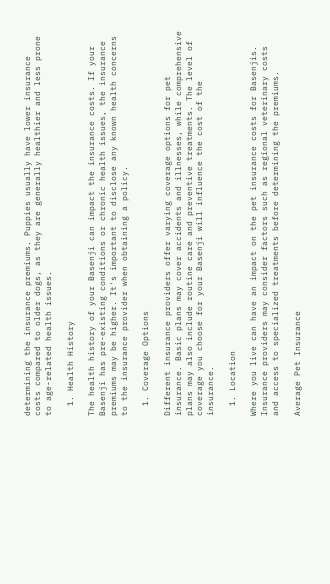determining the insurance premiums. Puppies usually have lower insurance costs compared to older dogs, as they are generally healthier and less prone to age-related health issues.

  1. Health History

The health history of your Basenji can impact the insurance costs. If your Basenji has pre-existing conditions or chronic health issues, the insurance premiums may be higher. It's important to disclose any known health concerns to the insurance provider when obtaining a policy.

  1. Coverage Options

Different insurance providers offer varying coverage options for pet insurance. Basic plans may cover accidents and illnesses, while comprehensive plans may also include routine care and preventive treatments. The level of coverage you choose for your Basenji will influence the cost of the insurance.

  1. Location

Where you live can have an impact on the pet insurance costs for Basenjis. Insurance providers may consider factors such as regional veterinary costs and access to specialized treatments before determining the premiums.

Average Pet Insurance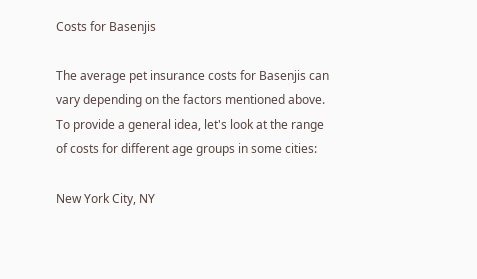Costs for Basenjis

The average pet insurance costs for Basenjis can vary depending on the factors mentioned above. To provide a general idea, let's look at the range of costs for different age groups in some cities:

New York City, NY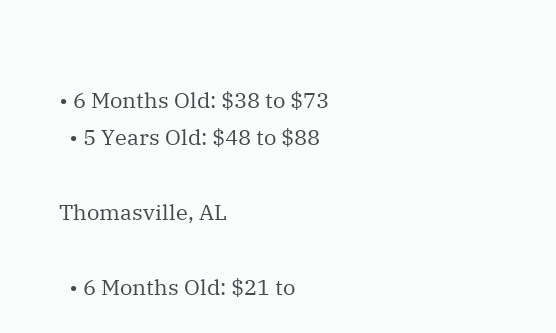• 6 Months Old: $38 to $73
  • 5 Years Old: $48 to $88

Thomasville, AL

  • 6 Months Old: $21 to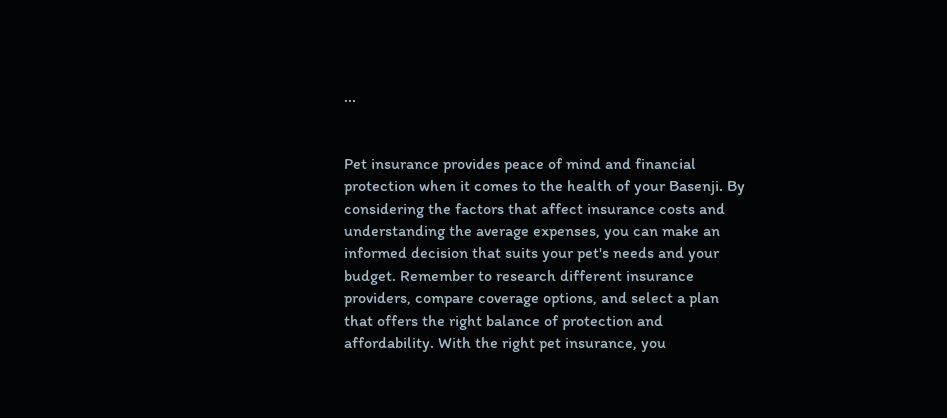...


Pet insurance provides peace of mind and financial protection when it comes to the health of your Basenji. By considering the factors that affect insurance costs and understanding the average expenses, you can make an informed decision that suits your pet's needs and your budget. Remember to research different insurance providers, compare coverage options, and select a plan that offers the right balance of protection and affordability. With the right pet insurance, you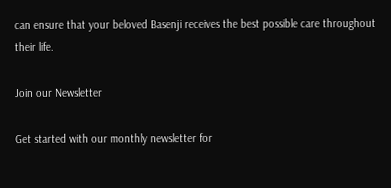can ensure that your beloved Basenji receives the best possible care throughout their life.

Join our Newsletter

Get started with our monthly newsletter for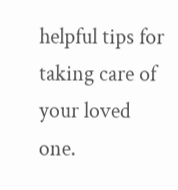helpful tips for taking care of your loved one.